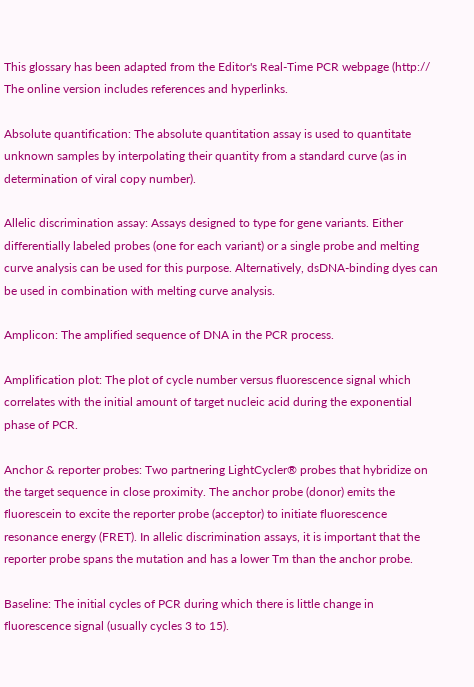This glossary has been adapted from the Editor's Real-Time PCR webpage (http:// The online version includes references and hyperlinks.

Absolute quantification: The absolute quantitation assay is used to quantitate unknown samples by interpolating their quantity from a standard curve (as in determination of viral copy number).

Allelic discrimination assay: Assays designed to type for gene variants. Either differentially labeled probes (one for each variant) or a single probe and melting curve analysis can be used for this purpose. Alternatively, dsDNA-binding dyes can be used in combination with melting curve analysis.

Amplicon: The amplified sequence of DNA in the PCR process.

Amplification plot: The plot of cycle number versus fluorescence signal which correlates with the initial amount of target nucleic acid during the exponential phase of PCR.

Anchor & reporter probes: Two partnering LightCycler® probes that hybridize on the target sequence in close proximity. The anchor probe (donor) emits the fluorescein to excite the reporter probe (acceptor) to initiate fluorescence resonance energy (FRET). In allelic discrimination assays, it is important that the reporter probe spans the mutation and has a lower Tm than the anchor probe.

Baseline: The initial cycles of PCR during which there is little change in fluorescence signal (usually cycles 3 to 15).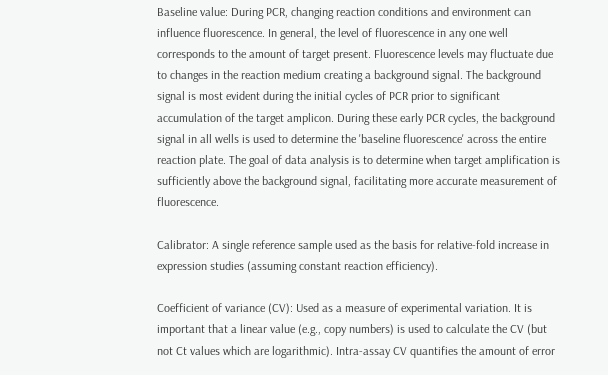Baseline value: During PCR, changing reaction conditions and environment can influence fluorescence. In general, the level of fluorescence in any one well corresponds to the amount of target present. Fluorescence levels may fluctuate due to changes in the reaction medium creating a background signal. The background signal is most evident during the initial cycles of PCR prior to significant accumulation of the target amplicon. During these early PCR cycles, the background signal in all wells is used to determine the 'baseline fluorescence' across the entire reaction plate. The goal of data analysis is to determine when target amplification is sufficiently above the background signal, facilitating more accurate measurement of fluorescence.

Calibrator: A single reference sample used as the basis for relative-fold increase in expression studies (assuming constant reaction efficiency).

Coefficient of variance (CV): Used as a measure of experimental variation. It is important that a linear value (e.g., copy numbers) is used to calculate the CV (but not Ct values which are logarithmic). Intra-assay CV quantifies the amount of error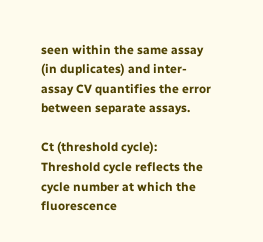seen within the same assay (in duplicates) and inter-assay CV quantifies the error between separate assays.

Ct (threshold cycle): Threshold cycle reflects the cycle number at which the fluorescence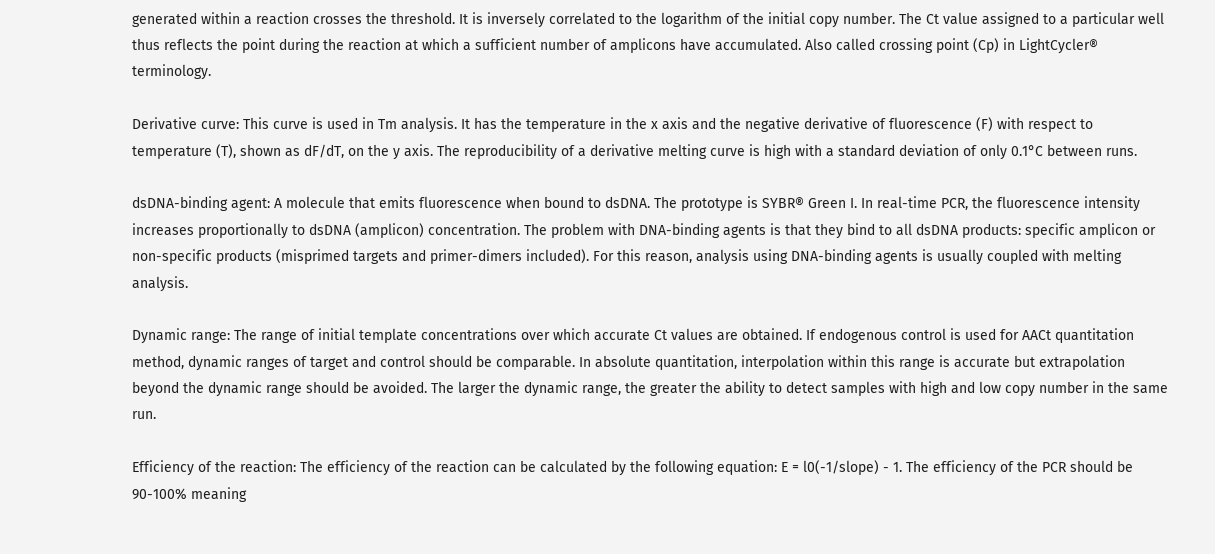generated within a reaction crosses the threshold. It is inversely correlated to the logarithm of the initial copy number. The Ct value assigned to a particular well thus reflects the point during the reaction at which a sufficient number of amplicons have accumulated. Also called crossing point (Cp) in LightCycler® terminology.

Derivative curve: This curve is used in Tm analysis. It has the temperature in the x axis and the negative derivative of fluorescence (F) with respect to temperature (T), shown as dF/dT, on the y axis. The reproducibility of a derivative melting curve is high with a standard deviation of only 0.1°C between runs.

dsDNA-binding agent: A molecule that emits fluorescence when bound to dsDNA. The prototype is SYBR® Green I. In real-time PCR, the fluorescence intensity increases proportionally to dsDNA (amplicon) concentration. The problem with DNA-binding agents is that they bind to all dsDNA products: specific amplicon or non-specific products (misprimed targets and primer-dimers included). For this reason, analysis using DNA-binding agents is usually coupled with melting analysis.

Dynamic range: The range of initial template concentrations over which accurate Ct values are obtained. If endogenous control is used for AACt quantitation method, dynamic ranges of target and control should be comparable. In absolute quantitation, interpolation within this range is accurate but extrapolation beyond the dynamic range should be avoided. The larger the dynamic range, the greater the ability to detect samples with high and low copy number in the same run.

Efficiency of the reaction: The efficiency of the reaction can be calculated by the following equation: E = l0(-1/slope) - 1. The efficiency of the PCR should be 90-100% meaning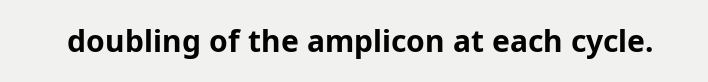doubling of the amplicon at each cycle.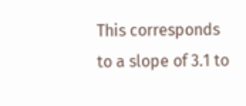This corresponds to a slope of 3.1 to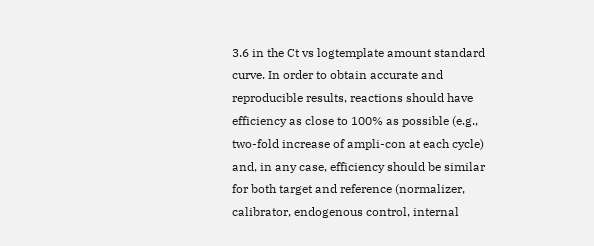3.6 in the Ct vs logtemplate amount standard curve. In order to obtain accurate and reproducible results, reactions should have efficiency as close to 100% as possible (e.g., two-fold increase of ampli-con at each cycle) and, in any case, efficiency should be similar for both target and reference (normalizer, calibrator, endogenous control, internal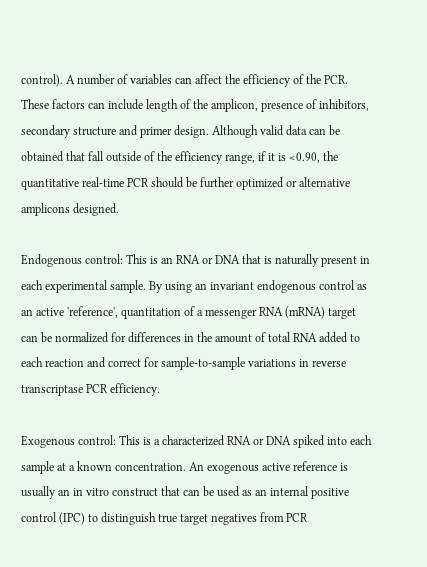control). A number of variables can affect the efficiency of the PCR. These factors can include length of the amplicon, presence of inhibitors, secondary structure and primer design. Although valid data can be obtained that fall outside of the efficiency range, if it is <0.90, the quantitative real-time PCR should be further optimized or alternative amplicons designed.

Endogenous control: This is an RNA or DNA that is naturally present in each experimental sample. By using an invariant endogenous control as an active 'reference', quantitation of a messenger RNA (mRNA) target can be normalized for differences in the amount of total RNA added to each reaction and correct for sample-to-sample variations in reverse transcriptase PCR efficiency.

Exogenous control: This is a characterized RNA or DNA spiked into each sample at a known concentration. An exogenous active reference is usually an in vitro construct that can be used as an internal positive control (IPC) to distinguish true target negatives from PCR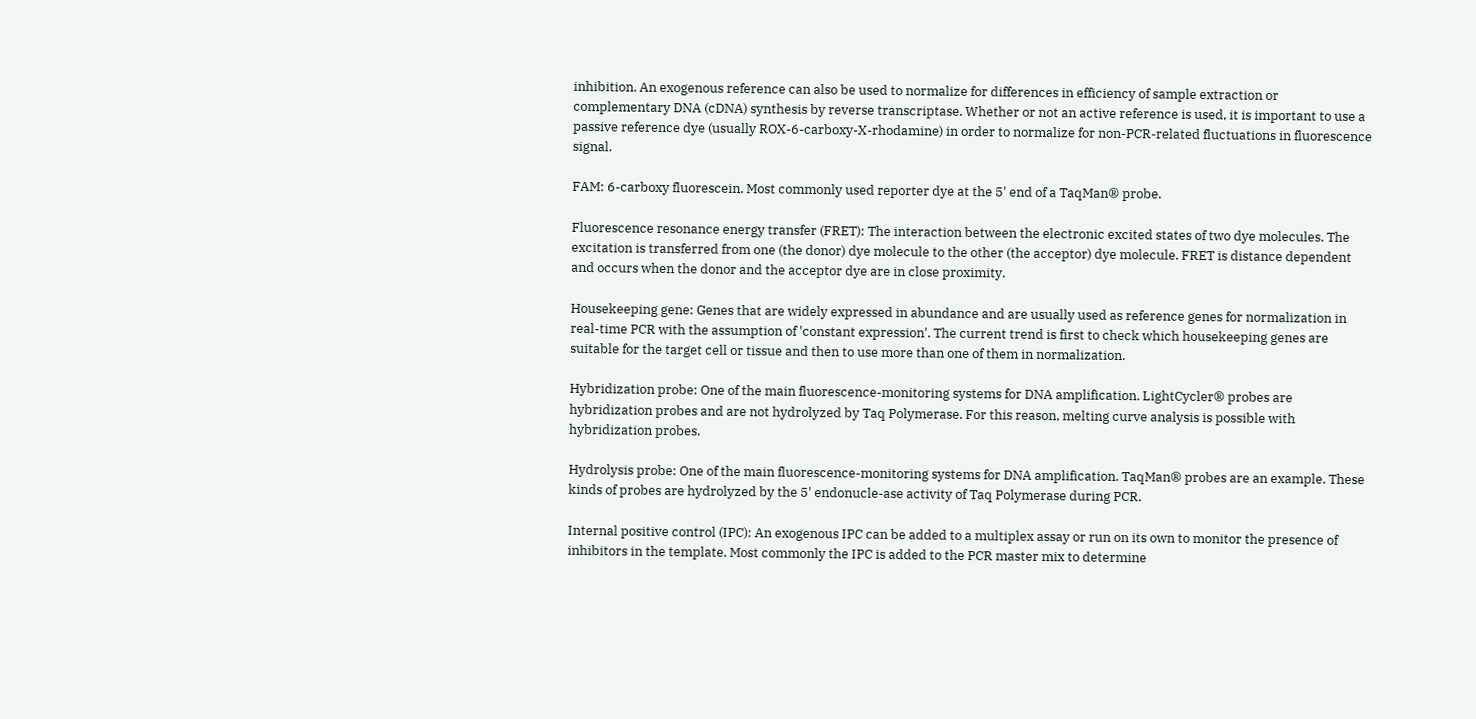inhibition. An exogenous reference can also be used to normalize for differences in efficiency of sample extraction or complementary DNA (cDNA) synthesis by reverse transcriptase. Whether or not an active reference is used, it is important to use a passive reference dye (usually ROX-6-carboxy-X-rhodamine) in order to normalize for non-PCR-related fluctuations in fluorescence signal.

FAM: 6-carboxy fluorescein. Most commonly used reporter dye at the 5' end of a TaqMan® probe.

Fluorescence resonance energy transfer (FRET): The interaction between the electronic excited states of two dye molecules. The excitation is transferred from one (the donor) dye molecule to the other (the acceptor) dye molecule. FRET is distance dependent and occurs when the donor and the acceptor dye are in close proximity.

Housekeeping gene: Genes that are widely expressed in abundance and are usually used as reference genes for normalization in real-time PCR with the assumption of 'constant expression'. The current trend is first to check which housekeeping genes are suitable for the target cell or tissue and then to use more than one of them in normalization.

Hybridization probe: One of the main fluorescence-monitoring systems for DNA amplification. LightCycler® probes are hybridization probes and are not hydrolyzed by Taq Polymerase. For this reason, melting curve analysis is possible with hybridization probes.

Hydrolysis probe: One of the main fluorescence-monitoring systems for DNA amplification. TaqMan® probes are an example. These kinds of probes are hydrolyzed by the 5' endonucle-ase activity of Taq Polymerase during PCR.

Internal positive control (IPC): An exogenous IPC can be added to a multiplex assay or run on its own to monitor the presence of inhibitors in the template. Most commonly the IPC is added to the PCR master mix to determine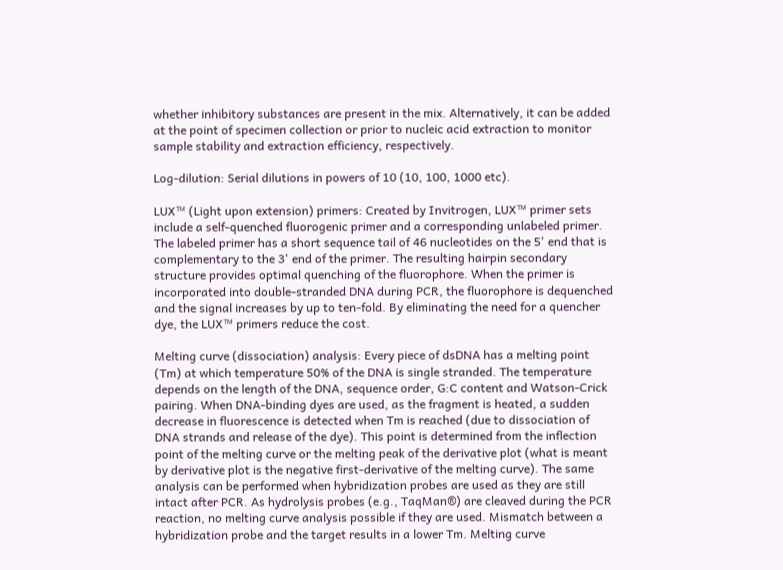whether inhibitory substances are present in the mix. Alternatively, it can be added at the point of specimen collection or prior to nucleic acid extraction to monitor sample stability and extraction efficiency, respectively.

Log-dilution: Serial dilutions in powers of 10 (10, 100, 1000 etc).

LUX™ (Light upon extension) primers: Created by Invitrogen, LUX™ primer sets include a self-quenched fluorogenic primer and a corresponding unlabeled primer. The labeled primer has a short sequence tail of 46 nucleotides on the 5' end that is complementary to the 3' end of the primer. The resulting hairpin secondary structure provides optimal quenching of the fluorophore. When the primer is incorporated into double-stranded DNA during PCR, the fluorophore is dequenched and the signal increases by up to ten-fold. By eliminating the need for a quencher dye, the LUX™ primers reduce the cost.

Melting curve (dissociation) analysis: Every piece of dsDNA has a melting point (Tm) at which temperature 50% of the DNA is single stranded. The temperature depends on the length of the DNA, sequence order, G:C content and Watson-Crick pairing. When DNA-binding dyes are used, as the fragment is heated, a sudden decrease in fluorescence is detected when Tm is reached (due to dissociation of DNA strands and release of the dye). This point is determined from the inflection point of the melting curve or the melting peak of the derivative plot (what is meant by derivative plot is the negative first-derivative of the melting curve). The same analysis can be performed when hybridization probes are used as they are still intact after PCR. As hydrolysis probes (e.g., TaqMan®) are cleaved during the PCR reaction, no melting curve analysis possible if they are used. Mismatch between a hybridization probe and the target results in a lower Tm. Melting curve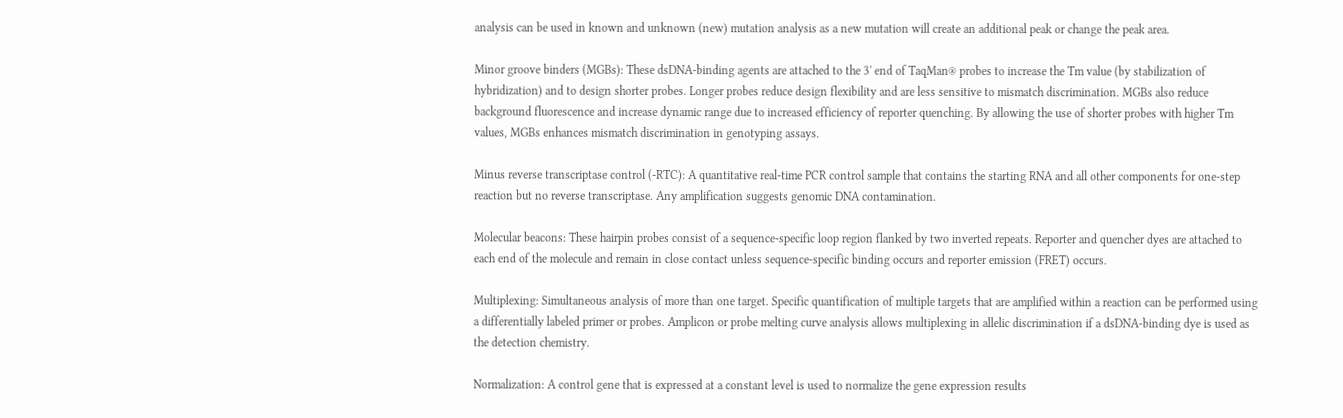analysis can be used in known and unknown (new) mutation analysis as a new mutation will create an additional peak or change the peak area.

Minor groove binders (MGBs): These dsDNA-binding agents are attached to the 3' end of TaqMan® probes to increase the Tm value (by stabilization of hybridization) and to design shorter probes. Longer probes reduce design flexibility and are less sensitive to mismatch discrimination. MGBs also reduce background fluorescence and increase dynamic range due to increased efficiency of reporter quenching. By allowing the use of shorter probes with higher Tm values, MGBs enhances mismatch discrimination in genotyping assays.

Minus reverse transcriptase control (-RTC): A quantitative real-time PCR control sample that contains the starting RNA and all other components for one-step reaction but no reverse transcriptase. Any amplification suggests genomic DNA contamination.

Molecular beacons: These hairpin probes consist of a sequence-specific loop region flanked by two inverted repeats. Reporter and quencher dyes are attached to each end of the molecule and remain in close contact unless sequence-specific binding occurs and reporter emission (FRET) occurs.

Multiplexing: Simultaneous analysis of more than one target. Specific quantification of multiple targets that are amplified within a reaction can be performed using a differentially labeled primer or probes. Amplicon or probe melting curve analysis allows multiplexing in allelic discrimination if a dsDNA-binding dye is used as the detection chemistry.

Normalization: A control gene that is expressed at a constant level is used to normalize the gene expression results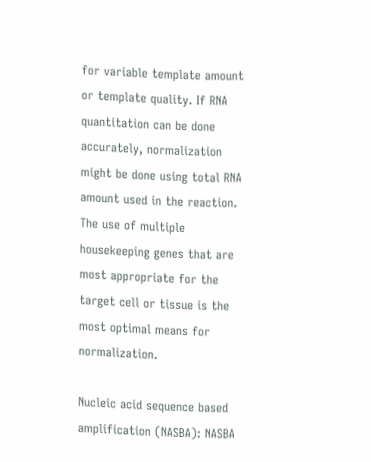for variable template amount or template quality. If RNA quantitation can be done accurately, normalization might be done using total RNA amount used in the reaction. The use of multiple housekeeping genes that are most appropriate for the target cell or tissue is the most optimal means for normalization.

Nucleic acid sequence based amplification (NASBA): NASBA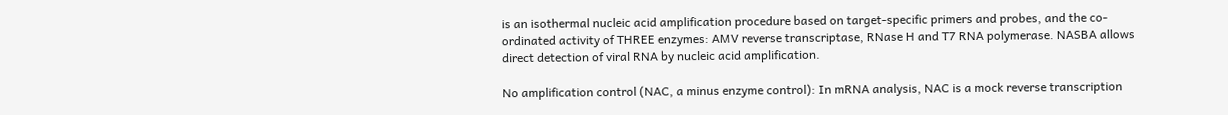is an isothermal nucleic acid amplification procedure based on target-specific primers and probes, and the co-ordinated activity of THREE enzymes: AMV reverse transcriptase, RNase H and T7 RNA polymerase. NASBA allows direct detection of viral RNA by nucleic acid amplification.

No amplification control (NAC, a minus enzyme control): In mRNA analysis, NAC is a mock reverse transcription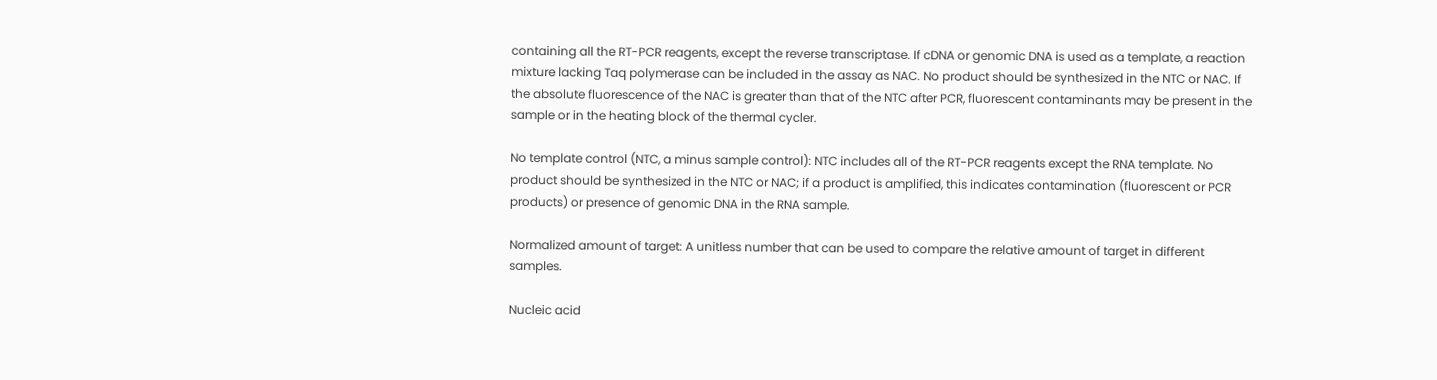containing all the RT-PCR reagents, except the reverse transcriptase. If cDNA or genomic DNA is used as a template, a reaction mixture lacking Taq polymerase can be included in the assay as NAC. No product should be synthesized in the NTC or NAC. If the absolute fluorescence of the NAC is greater than that of the NTC after PCR, fluorescent contaminants may be present in the sample or in the heating block of the thermal cycler.

No template control (NTC, a minus sample control): NTC includes all of the RT-PCR reagents except the RNA template. No product should be synthesized in the NTC or NAC; if a product is amplified, this indicates contamination (fluorescent or PCR products) or presence of genomic DNA in the RNA sample.

Normalized amount of target: A unitless number that can be used to compare the relative amount of target in different samples.

Nucleic acid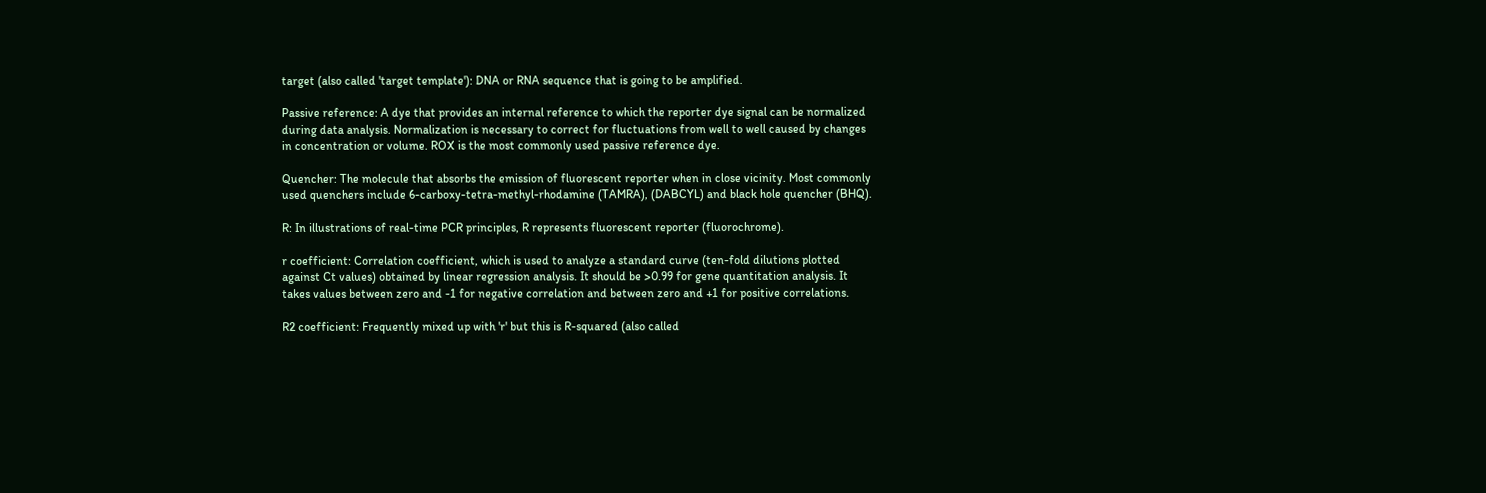target (also called 'target template'): DNA or RNA sequence that is going to be amplified.

Passive reference: A dye that provides an internal reference to which the reporter dye signal can be normalized during data analysis. Normalization is necessary to correct for fluctuations from well to well caused by changes in concentration or volume. ROX is the most commonly used passive reference dye.

Quencher: The molecule that absorbs the emission of fluorescent reporter when in close vicinity. Most commonly used quenchers include 6-carboxy-tetra-methyl-rhodamine (TAMRA), (DABCYL) and black hole quencher (BHQ).

R: In illustrations of real-time PCR principles, R represents fluorescent reporter (fluorochrome).

r coefficient: Correlation coefficient, which is used to analyze a standard curve (ten-fold dilutions plotted against Ct values) obtained by linear regression analysis. It should be >0.99 for gene quantitation analysis. It takes values between zero and -1 for negative correlation and between zero and +1 for positive correlations.

R2 coefficient: Frequently mixed up with 'r' but this is R-squared (also called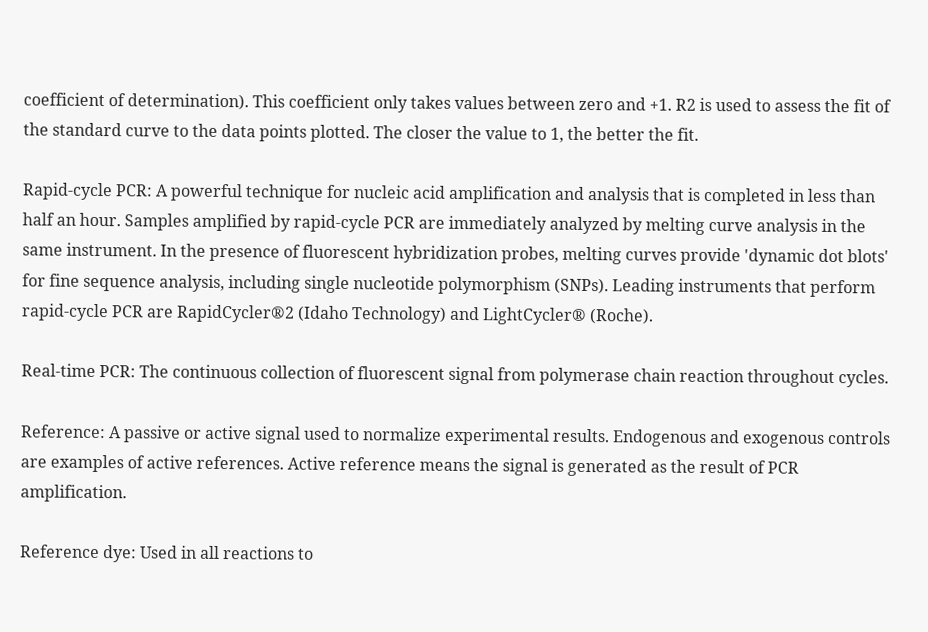coefficient of determination). This coefficient only takes values between zero and +1. R2 is used to assess the fit of the standard curve to the data points plotted. The closer the value to 1, the better the fit.

Rapid-cycle PCR: A powerful technique for nucleic acid amplification and analysis that is completed in less than half an hour. Samples amplified by rapid-cycle PCR are immediately analyzed by melting curve analysis in the same instrument. In the presence of fluorescent hybridization probes, melting curves provide 'dynamic dot blots' for fine sequence analysis, including single nucleotide polymorphism (SNPs). Leading instruments that perform rapid-cycle PCR are RapidCycler®2 (Idaho Technology) and LightCycler® (Roche).

Real-time PCR: The continuous collection of fluorescent signal from polymerase chain reaction throughout cycles.

Reference: A passive or active signal used to normalize experimental results. Endogenous and exogenous controls are examples of active references. Active reference means the signal is generated as the result of PCR amplification.

Reference dye: Used in all reactions to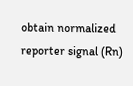obtain normalized reporter signal (Rn)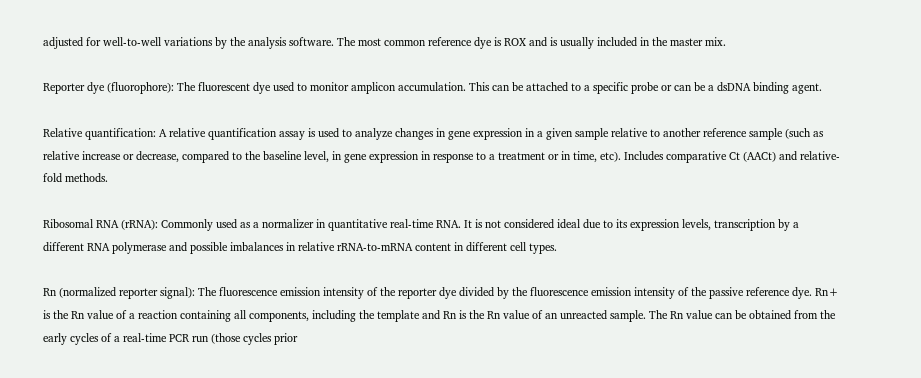adjusted for well-to-well variations by the analysis software. The most common reference dye is ROX and is usually included in the master mix.

Reporter dye (fluorophore): The fluorescent dye used to monitor amplicon accumulation. This can be attached to a specific probe or can be a dsDNA binding agent.

Relative quantification: A relative quantification assay is used to analyze changes in gene expression in a given sample relative to another reference sample (such as relative increase or decrease, compared to the baseline level, in gene expression in response to a treatment or in time, etc). Includes comparative Ct (AACt) and relative-fold methods.

Ribosomal RNA (rRNA): Commonly used as a normalizer in quantitative real-time RNA. It is not considered ideal due to its expression levels, transcription by a different RNA polymerase and possible imbalances in relative rRNA-to-mRNA content in different cell types.

Rn (normalized reporter signal): The fluorescence emission intensity of the reporter dye divided by the fluorescence emission intensity of the passive reference dye. Rn+ is the Rn value of a reaction containing all components, including the template and Rn is the Rn value of an unreacted sample. The Rn value can be obtained from the early cycles of a real-time PCR run (those cycles prior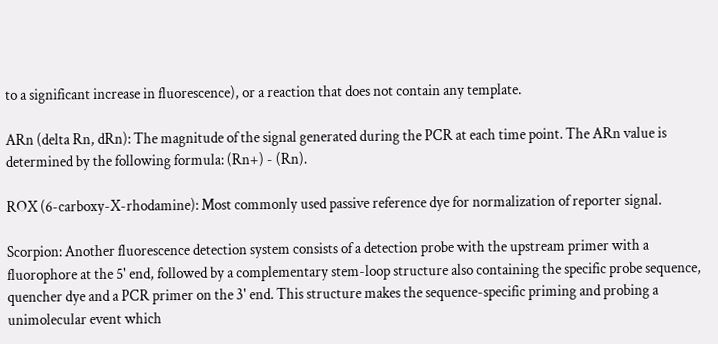to a significant increase in fluorescence), or a reaction that does not contain any template.

ARn (delta Rn, dRn): The magnitude of the signal generated during the PCR at each time point. The ARn value is determined by the following formula: (Rn+) - (Rn).

ROX (6-carboxy-X-rhodamine): Most commonly used passive reference dye for normalization of reporter signal.

Scorpion: Another fluorescence detection system consists of a detection probe with the upstream primer with a fluorophore at the 5' end, followed by a complementary stem-loop structure also containing the specific probe sequence, quencher dye and a PCR primer on the 3' end. This structure makes the sequence-specific priming and probing a unimolecular event which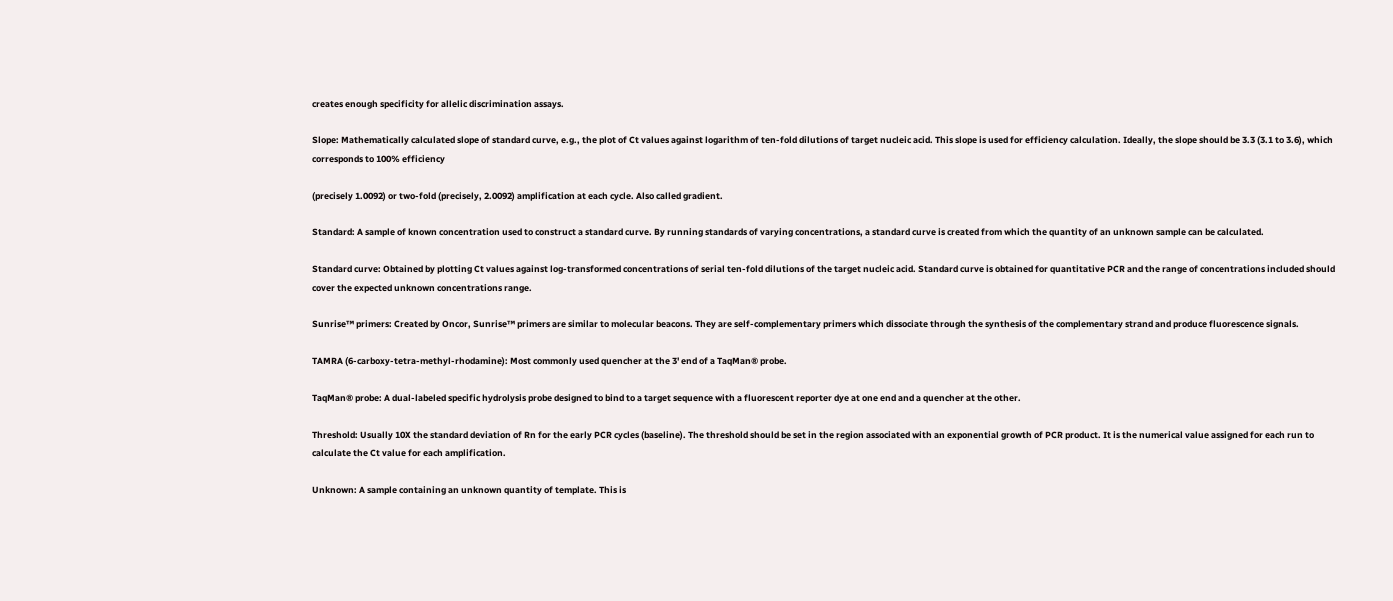creates enough specificity for allelic discrimination assays.

Slope: Mathematically calculated slope of standard curve, e.g., the plot of Ct values against logarithm of ten-fold dilutions of target nucleic acid. This slope is used for efficiency calculation. Ideally, the slope should be 3.3 (3.1 to 3.6), which corresponds to 100% efficiency

(precisely 1.0092) or two-fold (precisely, 2.0092) amplification at each cycle. Also called gradient.

Standard: A sample of known concentration used to construct a standard curve. By running standards of varying concentrations, a standard curve is created from which the quantity of an unknown sample can be calculated.

Standard curve: Obtained by plotting Ct values against log-transformed concentrations of serial ten-fold dilutions of the target nucleic acid. Standard curve is obtained for quantitative PCR and the range of concentrations included should cover the expected unknown concentrations range.

Sunrise™ primers: Created by Oncor, Sunrise™ primers are similar to molecular beacons. They are self-complementary primers which dissociate through the synthesis of the complementary strand and produce fluorescence signals.

TAMRA (6-carboxy-tetra-methyl-rhodamine): Most commonly used quencher at the 3' end of a TaqMan® probe.

TaqMan® probe: A dual-labeled specific hydrolysis probe designed to bind to a target sequence with a fluorescent reporter dye at one end and a quencher at the other.

Threshold: Usually 10X the standard deviation of Rn for the early PCR cycles (baseline). The threshold should be set in the region associated with an exponential growth of PCR product. It is the numerical value assigned for each run to calculate the Ct value for each amplification.

Unknown: A sample containing an unknown quantity of template. This is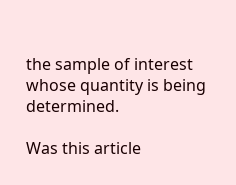the sample of interest whose quantity is being determined.

Was this article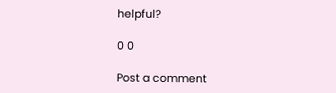helpful?

0 0

Post a comment